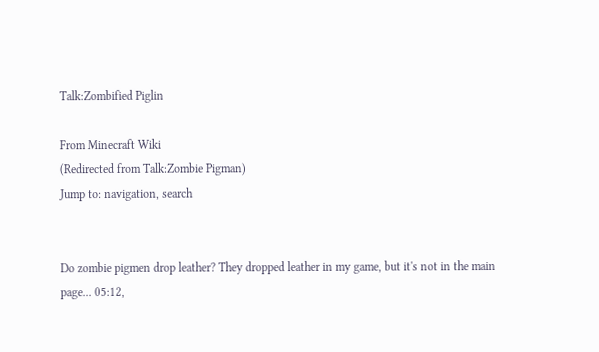Talk:Zombified Piglin

From Minecraft Wiki
(Redirected from Talk:Zombie Pigman)
Jump to: navigation, search


Do zombie pigmen drop leather? They dropped leather in my game, but it's not in the main page... 05:12,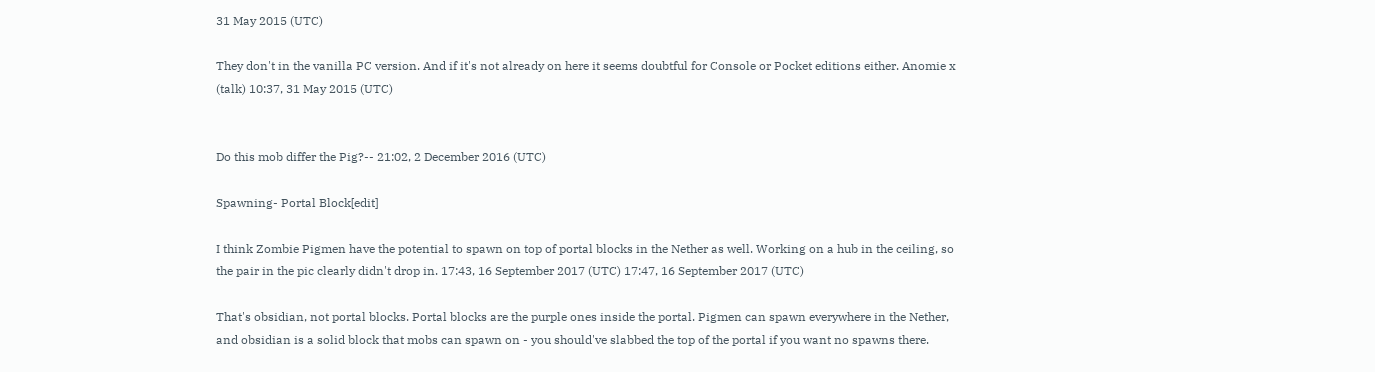31 May 2015 (UTC)

They don't in the vanilla PC version. And if it's not already on here it seems doubtful for Console or Pocket editions either. Anomie x (talk) 10:37, 31 May 2015 (UTC)


Do this mob differ the Pig?-- 21:02, 2 December 2016 (UTC)

Spawning- Portal Block[edit]

I think Zombie Pigmen have the potential to spawn on top of portal blocks in the Nether as well. Working on a hub in the ceiling, so the pair in the pic clearly didn't drop in. 17:43, 16 September 2017 (UTC) 17:47, 16 September 2017 (UTC)

That's obsidian, not portal blocks. Portal blocks are the purple ones inside the portal. Pigmen can spawn everywhere in the Nether, and obsidian is a solid block that mobs can spawn on - you should've slabbed the top of the portal if you want no spawns there.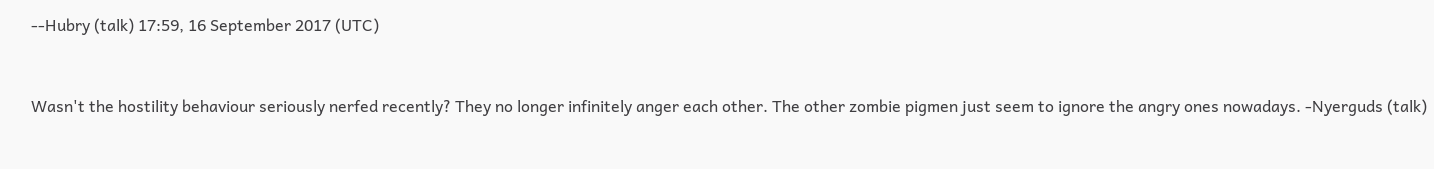--Hubry (talk) 17:59, 16 September 2017 (UTC)


Wasn't the hostility behaviour seriously nerfed recently? They no longer infinitely anger each other. The other zombie pigmen just seem to ignore the angry ones nowadays. -Nyerguds (talk)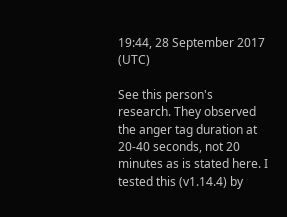19:44, 28 September 2017 (UTC)

See this person's research. They observed the anger tag duration at 20-40 seconds, not 20 minutes as is stated here. I tested this (v1.14.4) by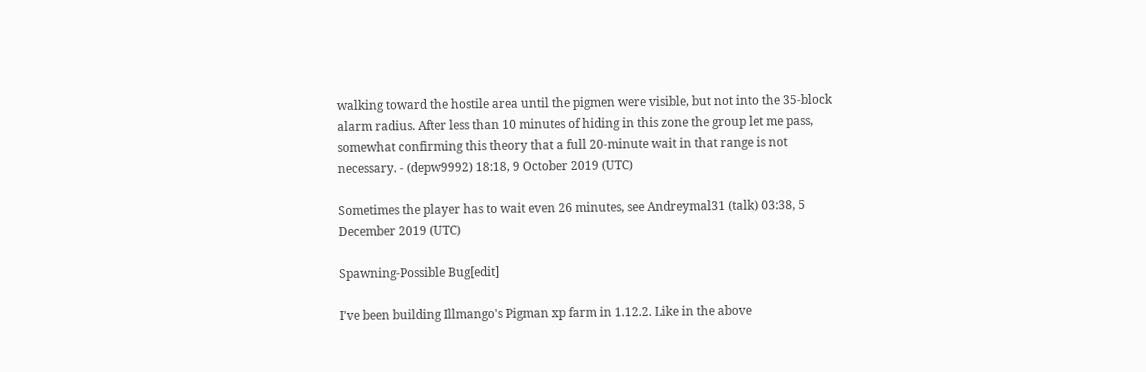walking toward the hostile area until the pigmen were visible, but not into the 35-block alarm radius. After less than 10 minutes of hiding in this zone the group let me pass, somewhat confirming this theory that a full 20-minute wait in that range is not necessary. - (depw9992) 18:18, 9 October 2019 (UTC)

Sometimes the player has to wait even 26 minutes, see Andreymal31 (talk) 03:38, 5 December 2019 (UTC)

Spawning-Possible Bug[edit]

I've been building Illmango's Pigman xp farm in 1.12.2. Like in the above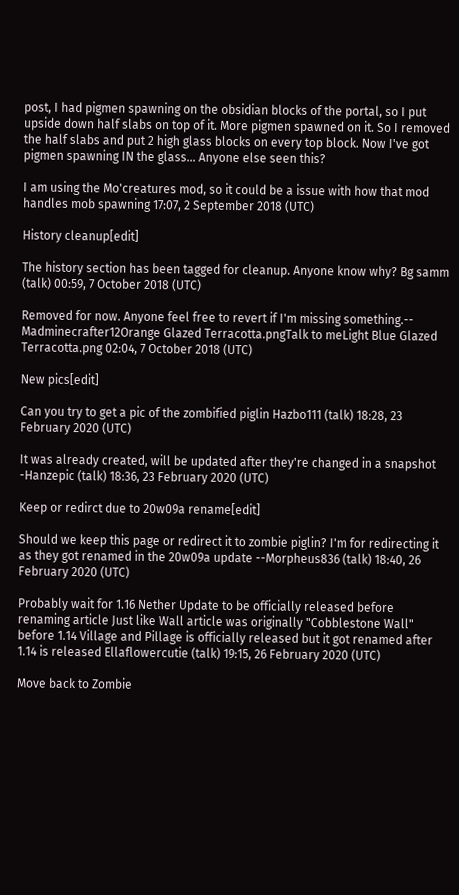post, I had pigmen spawning on the obsidian blocks of the portal, so I put upside down half slabs on top of it. More pigmen spawned on it. So I removed the half slabs and put 2 high glass blocks on every top block. Now I've got pigmen spawning IN the glass... Anyone else seen this?

I am using the Mo'creatures mod, so it could be a issue with how that mod handles mob spawning 17:07, 2 September 2018 (UTC)

History cleanup[edit]

The history section has been tagged for cleanup. Anyone know why? Bg samm (talk) 00:59, 7 October 2018 (UTC)

Removed for now. Anyone feel free to revert if I'm missing something.-- Madminecrafter12Orange Glazed Terracotta.pngTalk to meLight Blue Glazed Terracotta.png 02:04, 7 October 2018 (UTC)

New pics[edit]

Can you try to get a pic of the zombified piglin Hazbo111 (talk) 18:28, 23 February 2020 (UTC)

It was already created, will be updated after they're changed in a snapshot -Hanzepic (talk) 18:36, 23 February 2020 (UTC)

Keep or redirct due to 20w09a rename[edit]

Should we keep this page or redirect it to zombie piglin? I'm for redirecting it as they got renamed in the 20w09a update --Morpheus836 (talk) 18:40, 26 February 2020 (UTC)

Probably wait for 1.16 Nether Update to be officially released before renaming article Just like Wall article was originally "Cobblestone Wall" before 1.14 Village and Pillage is officially released but it got renamed after 1.14 is released Ellaflowercutie (talk) 19:15, 26 February 2020 (UTC)

Move back to Zombie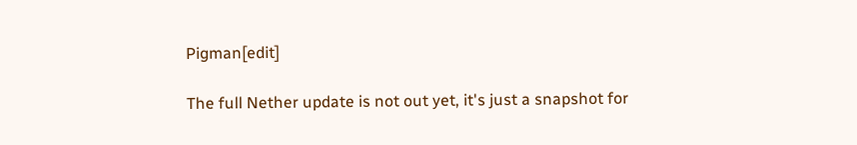Pigman[edit]

The full Nether update is not out yet, it's just a snapshot for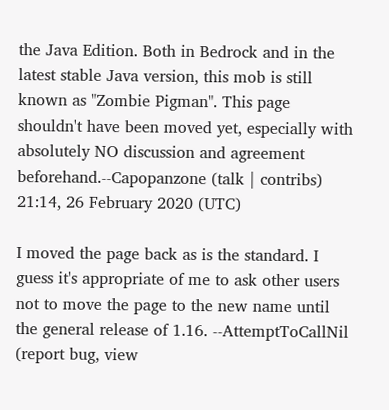the Java Edition. Both in Bedrock and in the latest stable Java version, this mob is still known as "Zombie Pigman". This page shouldn't have been moved yet, especially with absolutely NO discussion and agreement beforehand.--Capopanzone (talk | contribs) 21:14, 26 February 2020 (UTC)

I moved the page back as is the standard. I guess it's appropriate of me to ask other users not to move the page to the new name until the general release of 1.16. --AttemptToCallNil (report bug, view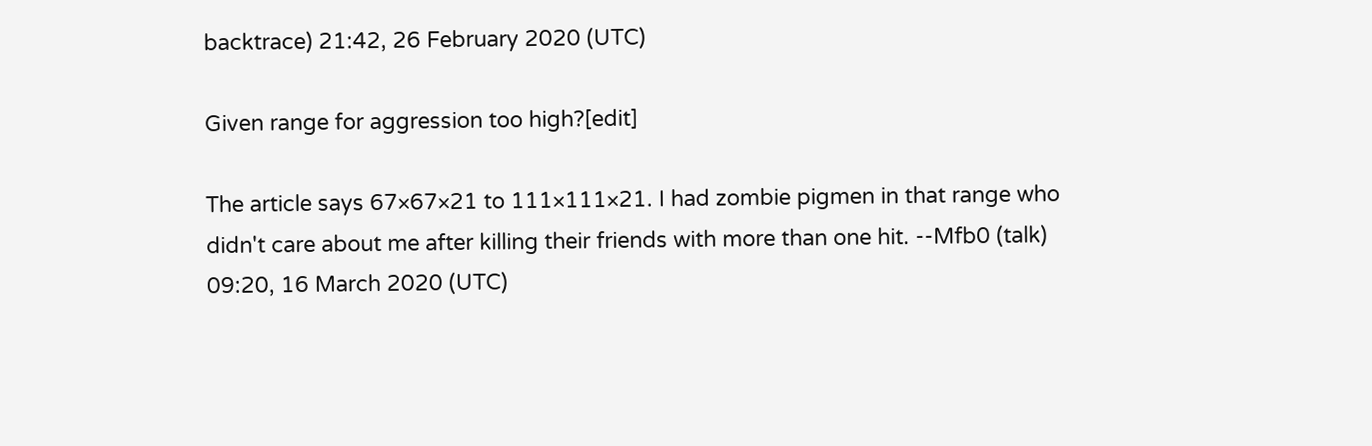backtrace) 21:42, 26 February 2020 (UTC)

Given range for aggression too high?[edit]

The article says 67×67×21 to 111×111×21. I had zombie pigmen in that range who didn't care about me after killing their friends with more than one hit. --Mfb0 (talk) 09:20, 16 March 2020 (UTC)